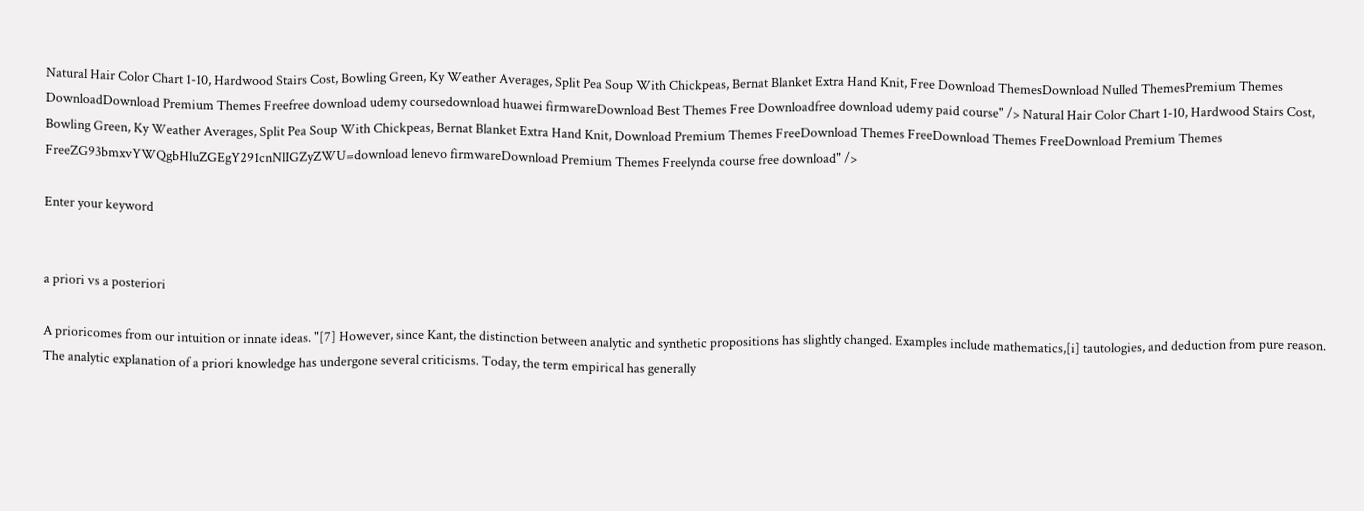Natural Hair Color Chart 1-10, Hardwood Stairs Cost, Bowling Green, Ky Weather Averages, Split Pea Soup With Chickpeas, Bernat Blanket Extra Hand Knit, Free Download ThemesDownload Nulled ThemesPremium Themes DownloadDownload Premium Themes Freefree download udemy coursedownload huawei firmwareDownload Best Themes Free Downloadfree download udemy paid course" /> Natural Hair Color Chart 1-10, Hardwood Stairs Cost, Bowling Green, Ky Weather Averages, Split Pea Soup With Chickpeas, Bernat Blanket Extra Hand Knit, Download Premium Themes FreeDownload Themes FreeDownload Themes FreeDownload Premium Themes FreeZG93bmxvYWQgbHluZGEgY291cnNlIGZyZWU=download lenevo firmwareDownload Premium Themes Freelynda course free download" />

Enter your keyword


a priori vs a posteriori

A prioricomes from our intuition or innate ideas. "[7] However, since Kant, the distinction between analytic and synthetic propositions has slightly changed. Examples include mathematics,[i] tautologies, and deduction from pure reason. The analytic explanation of a priori knowledge has undergone several criticisms. Today, the term empirical has generally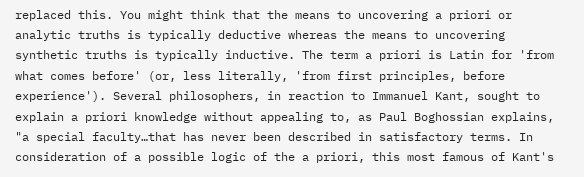replaced this. You might think that the means to uncovering a priori or analytic truths is typically deductive whereas the means to uncovering synthetic truths is typically inductive. The term a priori is Latin for 'from what comes before' (or, less literally, 'from first principles, before experience'). Several philosophers, in reaction to Immanuel Kant, sought to explain a priori knowledge without appealing to, as Paul Boghossian explains, "a special faculty…that has never been described in satisfactory terms. In consideration of a possible logic of the a priori, this most famous of Kant's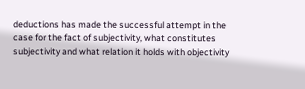deductions has made the successful attempt in the case for the fact of subjectivity, what constitutes subjectivity and what relation it holds with objectivity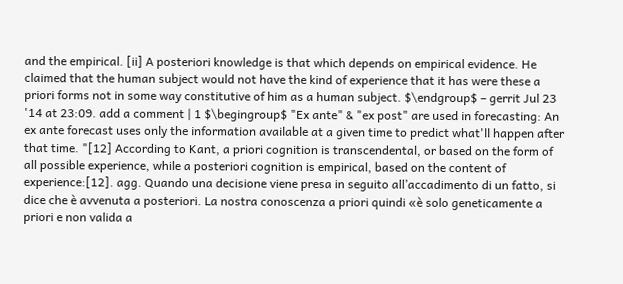and the empirical. [ii] A posteriori knowledge is that which depends on empirical evidence. He claimed that the human subject would not have the kind of experience that it has were these a priori forms not in some way constitutive of him as a human subject. $\endgroup$ – gerrit Jul 23 '14 at 23:09. add a comment | 1 $\begingroup$ "Ex ante" & "ex post" are used in forecasting: An ex ante forecast uses only the information available at a given time to predict what'll happen after that time. "[12] According to Kant, a priori cognition is transcendental, or based on the form of all possible experience, while a posteriori cognition is empirical, based on the content of experience:[12]. agg. Quando una decisione viene presa in seguito all’accadimento di un fatto, si dice che è avvenuta a posteriori. La nostra conoscenza a priori quindi «è solo geneticamente a priori e non valida a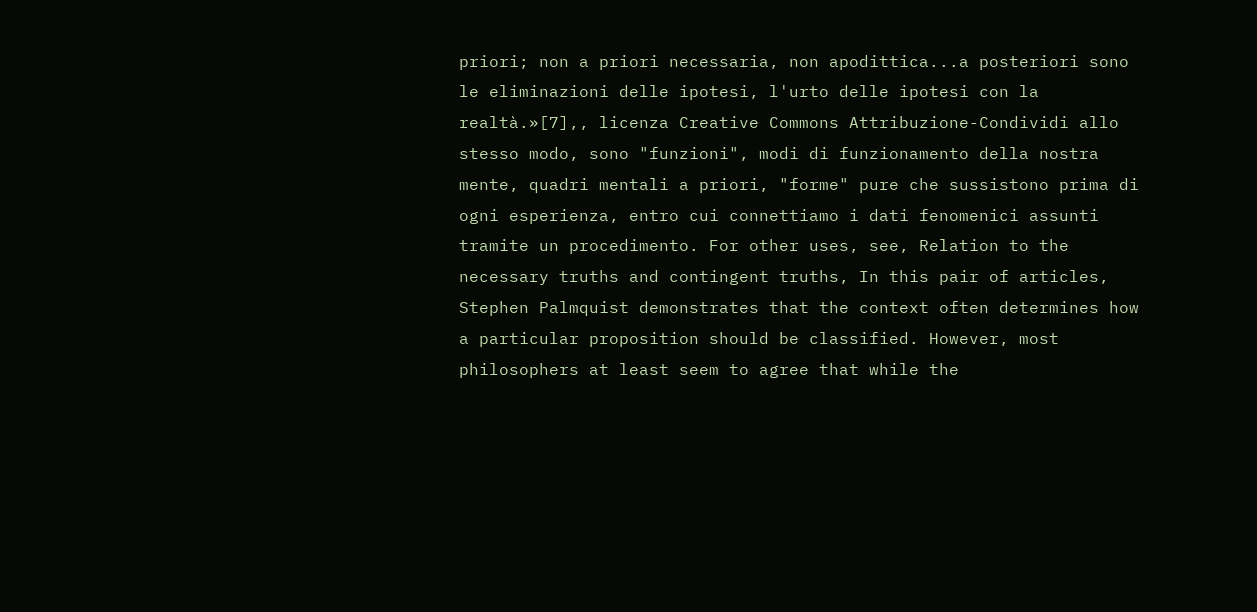priori; non a priori necessaria, non apodittica...a posteriori sono le eliminazioni delle ipotesi, l'urto delle ipotesi con la realtà.»[7],, licenza Creative Commons Attribuzione-Condividi allo stesso modo, sono "funzioni", modi di funzionamento della nostra mente, quadri mentali a priori, "forme" pure che sussistono prima di ogni esperienza, entro cui connettiamo i dati fenomenici assunti tramite un procedimento. For other uses, see, Relation to the necessary truths and contingent truths, In this pair of articles, Stephen Palmquist demonstrates that the context often determines how a particular proposition should be classified. However, most philosophers at least seem to agree that while the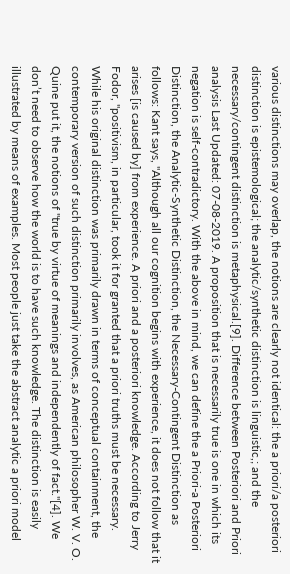various distinctions may overlap, the notions are clearly not identical: the a priori/a posteriori distinction is epistemological; the analytic/synthetic distinction is linguistic,; and the necessary/contingent distinction is metaphysical.[9]. Difference between Posteriori and Priori analysis Last Updated: 07-08-2019. A proposition that is necessarily true is one in which its negation is self-contradictory. With the above in mind, we can define the a Priori-a Posteriori Distinction, the Analytic-Synthetic Distinction, the Necessary-Contingent Distinction as follows: Kant says, "Although all our cognition begins with experience, it does not follow that it arises [is caused by] from experience. A priori and a posteriori knowledge. According to Jerry Fodor, "positivism, in particular, took it for granted that a priori truths must be necessary. While his original distinction was primarily drawn in terms of conceptual containment, the contemporary version of such distinction primarily involves, as American philosopher W. V. O. Quine put it, the notions of "true by virtue of meanings and independently of fact."[4]. We don’t need to observe how the world is to have such knowledge. The distinction is easily illustrated by means of examples. Most people just take the abstract analytic a priori model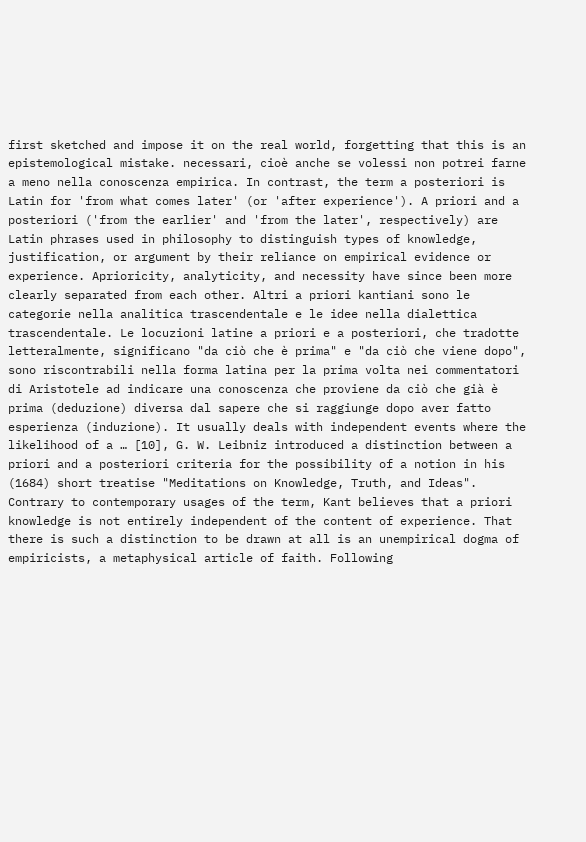first sketched and impose it on the real world, forgetting that this is an epistemological mistake. necessari, cioè anche se volessi non potrei farne a meno nella conoscenza empirica. In contrast, the term a posteriori is Latin for 'from what comes later' (or 'after experience'). A priori and a posteriori ('from the earlier' and 'from the later', respectively) are Latin phrases used in philosophy to distinguish types of knowledge, justification, or argument by their reliance on empirical evidence or experience. Aprioricity, analyticity, and necessity have since been more clearly separated from each other. Altri a priori kantiani sono le categorie nella analitica trascendentale e le idee nella dialettica trascendentale. Le locuzioni latine a priori e a posteriori, che tradotte letteralmente, significano "da ciò che è prima" e "da ciò che viene dopo", sono riscontrabili nella forma latina per la prima volta nei commentatori di Aristotele ad indicare una conoscenza che proviene da ciò che già è prima (deduzione) diversa dal sapere che si raggiunge dopo aver fatto esperienza (induzione). It usually deals with independent events where the likelihood of a … [10], G. W. Leibniz introduced a distinction between a priori and a posteriori criteria for the possibility of a notion in his (1684) short treatise "Meditations on Knowledge, Truth, and Ideas". Contrary to contemporary usages of the term, Kant believes that a priori knowledge is not entirely independent of the content of experience. That there is such a distinction to be drawn at all is an unempirical dogma of empiricists, a metaphysical article of faith. Following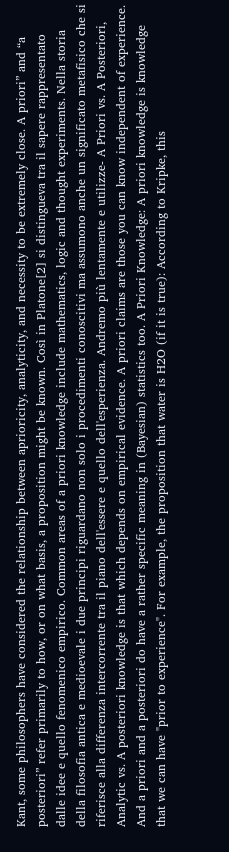Kant, some philosophers have considered the relationship between aprioricity, analyticity, and necessity to be extremely close. A priori” and “a posteriori” refer primarily to how, or on what basis, a proposition might be known. Così in Platone[2] si distingueva tra il sapere rappresentato dalle idee e quello fenomenico empirico. Common areas of a priori knowledge include mathematics, logic and thought experiments. Nella storia della filosofia antica e medioevale i due principi riguardano non solo i procedimenti conoscitivi ma assumono anche un significato metafisico che si riferisce alla differenza intercorrente tra il piano dell'essere e quello dell'esperienza. Andremo più lentamente e utilizze- A Priori vs. A Posteriori, Analytic vs. A posteriori knowledge is that which depends on empirical evidence. A priori claims are those you can know independent of experience. And a priori and a posteriori do have a rather specific meaning in (Bayesian) statistics too. A Priori Knowledge: A priori knowledge is knowledge that we can have "prior to experience". For example, the proposition that water is H2O (if it is true): According to Kripke, this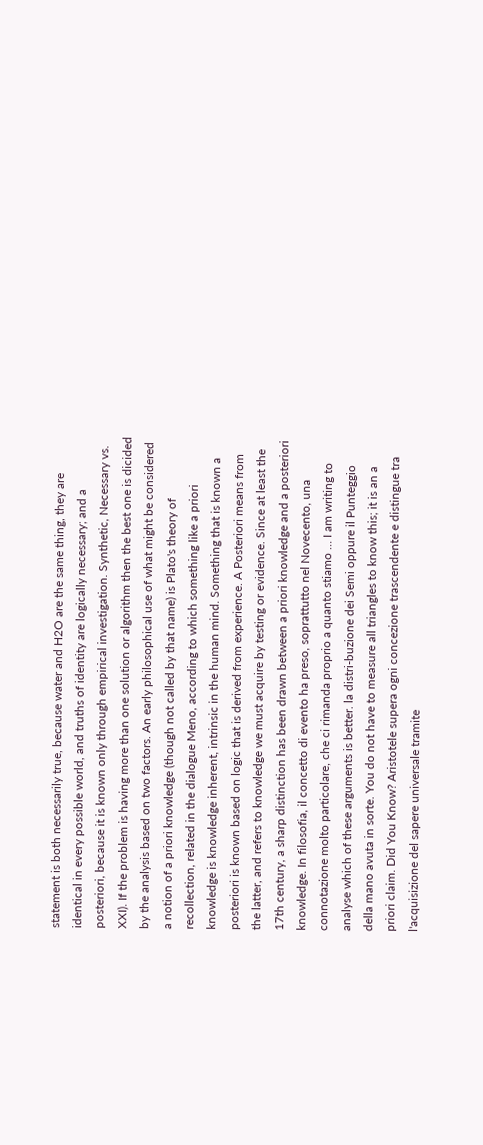statement is both necessarily true, because water and H2O are the same thing, they are identical in every possible world, and truths of identity are logically necessary; and a posteriori, because it is known only through empirical investigation. Synthetic, Necessary vs. XXI). If the problem is having more than one solution or algorithm then the best one is dicided by the analysis based on two factors. An early philosophical use of what might be considered a notion of a priori knowledge (though not called by that name) is Plato's theory of recollection, related in the dialogue Meno, according to which something like a priori knowledge is knowledge inherent, intrinsic in the human mind. Something that is known a posteriori is known based on logic that is derived from experience. A Posteriori means from the latter, and refers to knowledge we must acquire by testing or evidence. Since at least the 17th century, a sharp distinction has been drawn between a priori knowledge and a posteriori knowledge. In filosofia, il concetto di evento ha preso, soprattutto nel Novecento, una connotazione molto particolare, che ci rimanda proprio a quanto stiamo … I am writing to analyse which of these arguments is better. la distri-buzione dei Semi oppure il Punteggio della mano avuta in sorte. You do not have to measure all triangles to know this; it is an a priori claim. Did You Know? Aristotele supera ogni concezione trascendente e distingue tra l'acquisizione del sapere universale tramite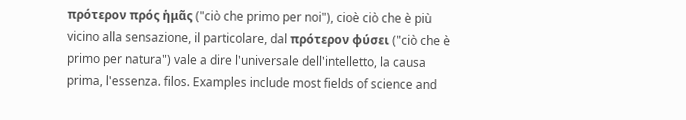πρότερον πρός ἡμᾶς ("ciò che primo per noi"), cioè ciò che è più vicino alla sensazione, il particolare, dal πρότερον ϕύσει ("ciò che è primo per natura") vale a dire l'universale dell'intelletto, la causa prima, l'essenza. filos. Examples include most fields of science and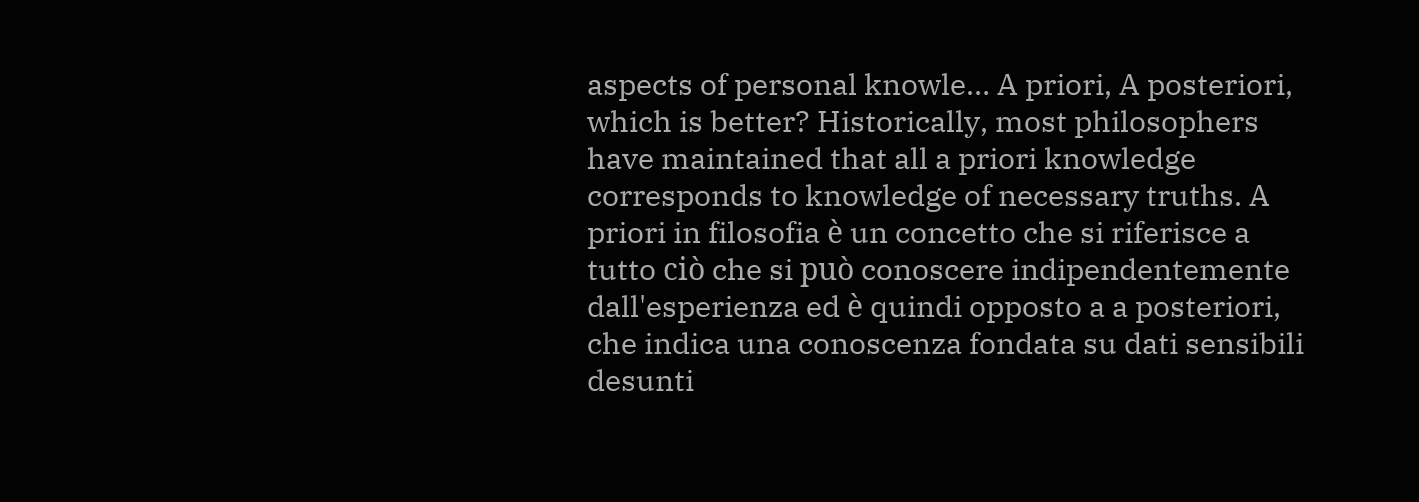aspects of personal knowle… A priori, A posteriori, which is better? Historically, most philosophers have maintained that all a priori knowledge corresponds to knowledge of necessary truths. A priori in filosofia è un concetto che si riferisce a tutto ciò che si può conoscere indipendentemente dall'esperienza ed è quindi opposto a a posteriori, che indica una conoscenza fondata su dati sensibili desunti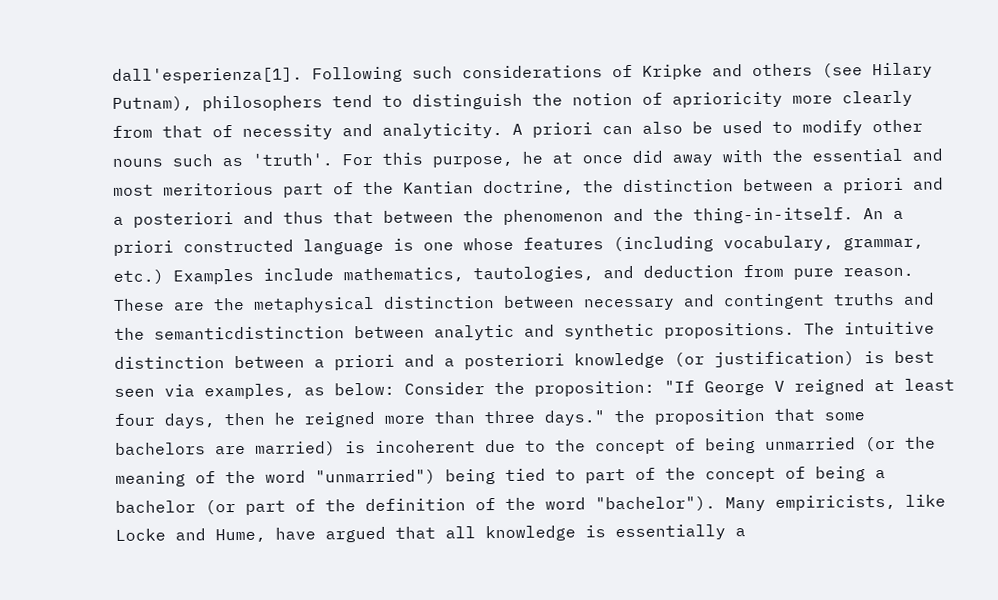dall'esperienza[1]. Following such considerations of Kripke and others (see Hilary Putnam), philosophers tend to distinguish the notion of aprioricity more clearly from that of necessity and analyticity. A priori can also be used to modify other nouns such as 'truth'. For this purpose, he at once did away with the essential and most meritorious part of the Kantian doctrine, the distinction between a priori and a posteriori and thus that between the phenomenon and the thing-in-itself. An a priori constructed language is one whose features (including vocabulary, grammar, etc.) Examples include mathematics, tautologies, and deduction from pure reason. These are the metaphysical distinction between necessary and contingent truths and the semanticdistinction between analytic and synthetic propositions. The intuitive distinction between a priori and a posteriori knowledge (or justification) is best seen via examples, as below: Consider the proposition: "If George V reigned at least four days, then he reigned more than three days." the proposition that some bachelors are married) is incoherent due to the concept of being unmarried (or the meaning of the word "unmarried") being tied to part of the concept of being a bachelor (or part of the definition of the word "bachelor"). Many empiricists, like Locke and Hume, have argued that all knowledge is essentially a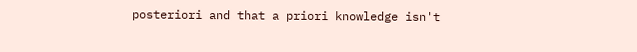posteriori and that a priori knowledge isn't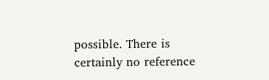possible. There is certainly no reference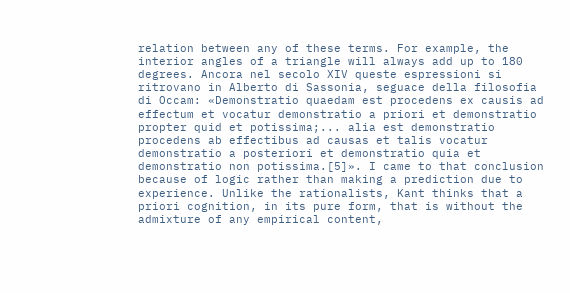relation between any of these terms. For example, the interior angles of a triangle will always add up to 180 degrees. Ancora nel secolo XIV queste espressioni si ritrovano in Alberto di Sassonia, seguace della filosofia di Occam: «Demonstratio quaedam est procedens ex causis ad effectum et vocatur demonstratio a priori et demonstratio propter quid et potissima;... alia est demonstratio procedens ab effectibus ad causas et talis vocatur demonstratio a posteriori et demonstratio quia et demonstratio non potissima.[5]». I came to that conclusion because of logic rather than making a prediction due to experience. Unlike the rationalists, Kant thinks that a priori cognition, in its pure form, that is without the admixture of any empirical content,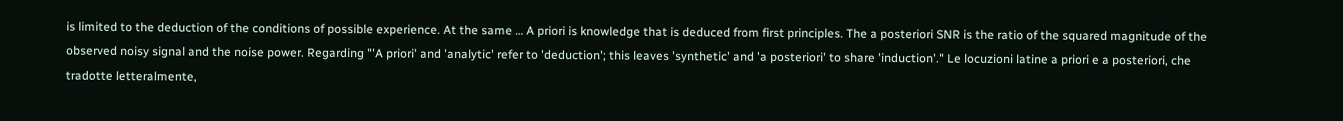is limited to the deduction of the conditions of possible experience. At the same … A priori is knowledge that is deduced from first principles. The a posteriori SNR is the ratio of the squared magnitude of the observed noisy signal and the noise power. Regarding "'A priori' and 'analytic' refer to 'deduction'; this leaves 'synthetic' and 'a posteriori' to share 'induction'." Le locuzioni latine a priori e a posteriori, che tradotte letteralmente,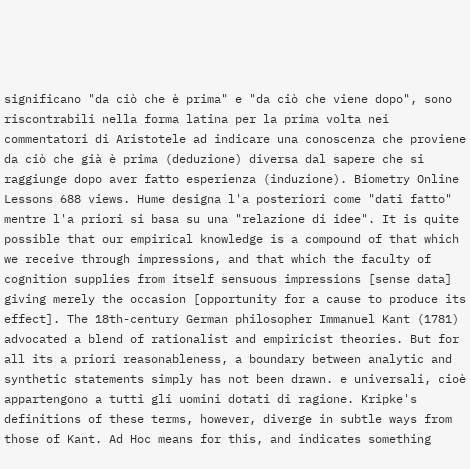significano "da ciò che è prima" e "da ciò che viene dopo", sono riscontrabili nella forma latina per la prima volta nei commentatori di Aristotele ad indicare una conoscenza che proviene da ciò che già è prima (deduzione) diversa dal sapere che si raggiunge dopo aver fatto esperienza (induzione). Biometry Online Lessons 688 views. Hume designa l'a posteriori come "dati fatto" mentre l'a priori si basa su una "relazione di idee". It is quite possible that our empirical knowledge is a compound of that which we receive through impressions, and that which the faculty of cognition supplies from itself sensuous impressions [sense data] giving merely the occasion [opportunity for a cause to produce its effect]. The 18th-century German philosopher Immanuel Kant (1781) advocated a blend of rationalist and empiricist theories. But for all its a priori reasonableness, a boundary between analytic and synthetic statements simply has not been drawn. e universali, cioè appartengono a tutti gli uomini dotati di ragione. Kripke's definitions of these terms, however, diverge in subtle ways from those of Kant. Ad Hoc means for this, and indicates something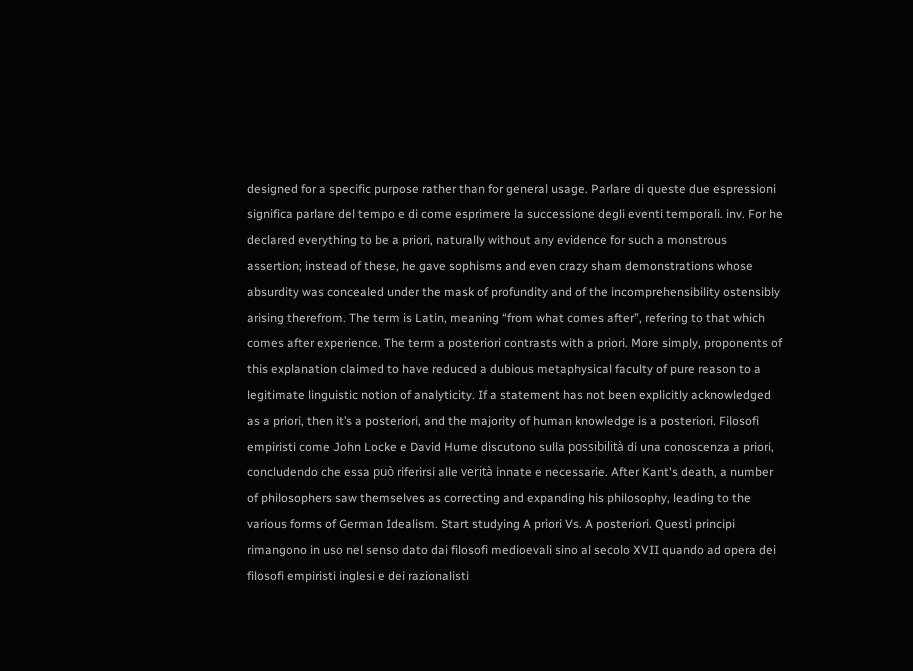designed for a specific purpose rather than for general usage. Parlare di queste due espressioni significa parlare del tempo e di come esprimere la successione degli eventi temporali. inv. For he declared everything to be a priori, naturally without any evidence for such a monstrous assertion; instead of these, he gave sophisms and even crazy sham demonstrations whose absurdity was concealed under the mask of profundity and of the incomprehensibility ostensibly arising therefrom. The term is Latin, meaning “from what comes after”, refering to that which comes after experience. The term a posteriori contrasts with a priori. More simply, proponents of this explanation claimed to have reduced a dubious metaphysical faculty of pure reason to a legitimate linguistic notion of analyticity. If a statement has not been explicitly acknowledged as a priori, then it’s a posteriori, and the majority of human knowledge is a posteriori. Filosofi empiristi come John Locke e David Hume discutono sulla possibilità di una conoscenza a priori, concludendo che essa può riferirsi alle verità innate e necessarie. After Kant's death, a number of philosophers saw themselves as correcting and expanding his philosophy, leading to the various forms of German Idealism. Start studying A priori Vs. A posteriori. Questi principi rimangono in uso nel senso dato dai filosofi medioevali sino al secolo XVII quando ad opera dei filosofi empiristi inglesi e dei razionalisti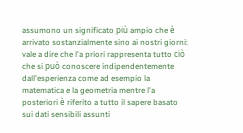assumono un significato più ampio che è arrivato sostanzialmente sino ai nostri giorni: vale a dire che l'a priori rappresenta tutto ciò che si può conoscere indipendentemente dall'esperienza come ad esempio la matematica e la geometria mentre l'a posteriori è riferito a tutto il sapere basato sui dati sensibili assunti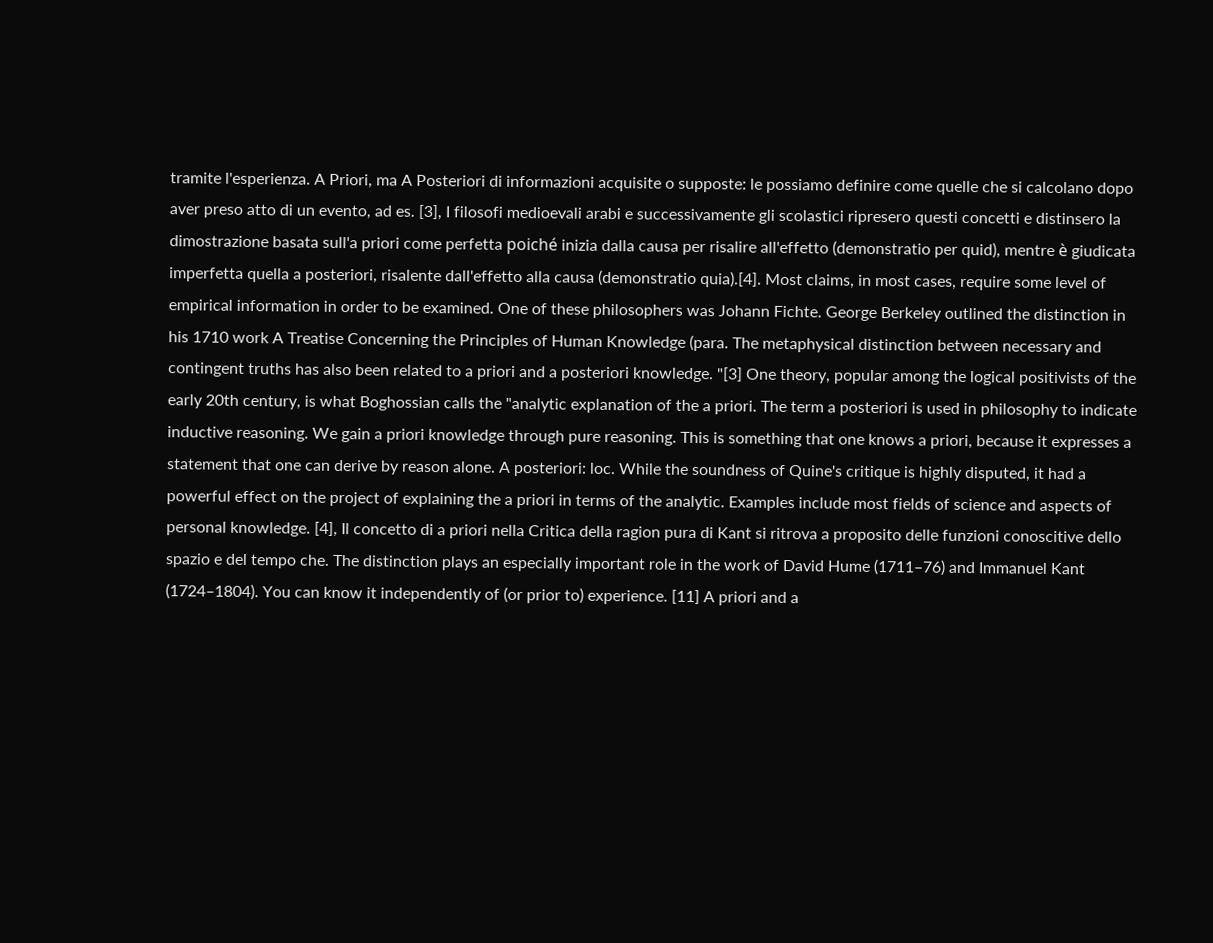tramite l'esperienza. A Priori, ma A Posteriori di informazioni acquisite o supposte: le possiamo definire come quelle che si calcolano dopo aver preso atto di un evento, ad es. [3], I filosofi medioevali arabi e successivamente gli scolastici ripresero questi concetti e distinsero la dimostrazione basata sull'a priori come perfetta poiché inizia dalla causa per risalire all'effetto (demonstratio per quid), mentre è giudicata imperfetta quella a posteriori, risalente dall'effetto alla causa (demonstratio quia).[4]. Most claims, in most cases, require some level of empirical information in order to be examined. One of these philosophers was Johann Fichte. George Berkeley outlined the distinction in his 1710 work A Treatise Concerning the Principles of Human Knowledge (para. The metaphysical distinction between necessary and contingent truths has also been related to a priori and a posteriori knowledge. "[3] One theory, popular among the logical positivists of the early 20th century, is what Boghossian calls the "analytic explanation of the a priori. The term a posteriori is used in philosophy to indicate inductive reasoning. We gain a priori knowledge through pure reasoning. This is something that one knows a priori, because it expresses a statement that one can derive by reason alone. A posteriori: loc. While the soundness of Quine's critique is highly disputed, it had a powerful effect on the project of explaining the a priori in terms of the analytic. Examples include most fields of science and aspects of personal knowledge. [4], Il concetto di a priori nella Critica della ragion pura di Kant si ritrova a proposito delle funzioni conoscitive dello spazio e del tempo che. The distinction plays an especially important role in the work of David Hume (1711–76) and Immanuel Kant (1724–1804). You can know it independently of (or prior to) experience. [11] A priori and a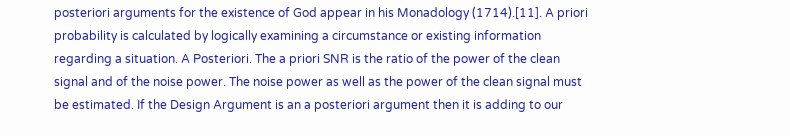posteriori arguments for the existence of God appear in his Monadology (1714).[11]. A priori probability is calculated by logically examining a circumstance or existing information regarding a situation. A Posteriori. The a priori SNR is the ratio of the power of the clean signal and of the noise power. The noise power as well as the power of the clean signal must be estimated. If the Design Argument is an a posteriori argument then it is adding to our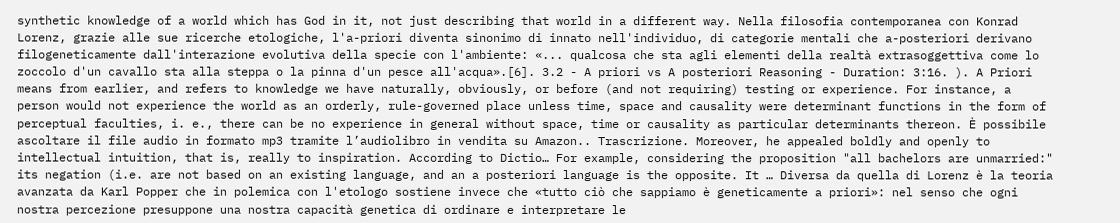synthetic knowledge of a world which has God in it, not just describing that world in a different way. Nella filosofia contemporanea con Konrad Lorenz, grazie alle sue ricerche etologiche, l'a-priori diventa sinonimo di innato nell'individuo, di categorie mentali che a-posteriori derivano filogeneticamente dall'interazione evolutiva della specie con l'ambiente: «... qualcosa che sta agli elementi della realtà extrasoggettiva come lo zoccolo d'un cavallo sta alla steppa o la pinna d'un pesce all'acqua».[6]. 3.2 - A priori vs A posteriori Reasoning - Duration: 3:16. ). A Priori means from earlier, and refers to knowledge we have naturally, obviously, or before (and not requiring) testing or experience. For instance, a person would not experience the world as an orderly, rule-governed place unless time, space and causality were determinant functions in the form of perceptual faculties, i. e., there can be no experience in general without space, time or causality as particular determinants thereon. È possibile ascoltare il file audio in formato mp3 tramite l’audiolibro in vendita su Amazon.. Trascrizione. Moreover, he appealed boldly and openly to intellectual intuition, that is, really to inspiration. According to Dictio… For example, considering the proposition "all bachelors are unmarried:" its negation (i.e. are not based on an existing language, and an a posteriori language is the opposite. It … Diversa da quella di Lorenz è la teoria avanzata da Karl Popper che in polemica con l'etologo sostiene invece che «tutto ciò che sappiamo è geneticamente a priori»: nel senso che ogni nostra percezione presuppone una nostra capacità genetica di ordinare e interpretare le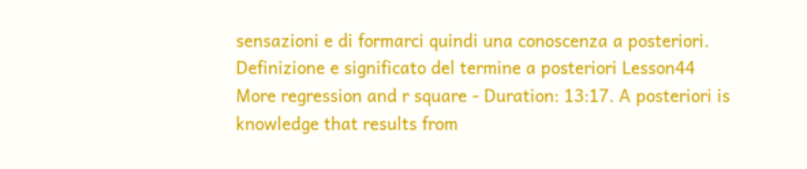sensazioni e di formarci quindi una conoscenza a posteriori. Definizione e significato del termine a posteriori Lesson44 More regression and r square - Duration: 13:17. A posteriori is knowledge that results from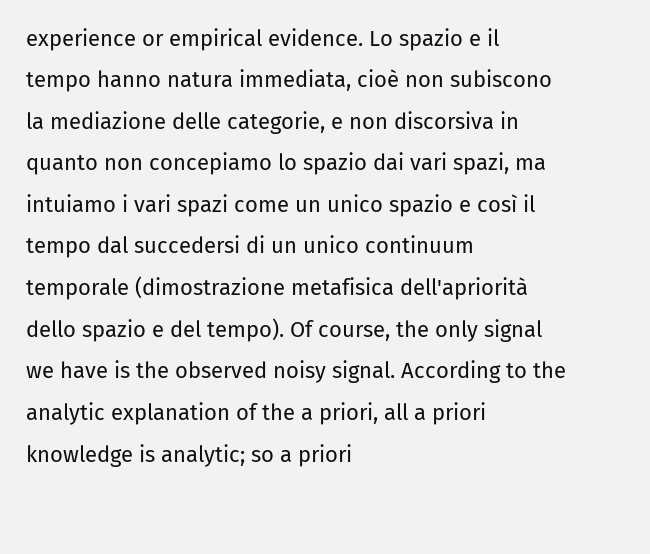experience or empirical evidence. Lo spazio e il tempo hanno natura immediata, cioè non subiscono la mediazione delle categorie, e non discorsiva in quanto non concepiamo lo spazio dai vari spazi, ma intuiamo i vari spazi come un unico spazio e così il tempo dal succedersi di un unico continuum temporale (dimostrazione metafisica dell'apriorità dello spazio e del tempo). Of course, the only signal we have is the observed noisy signal. According to the analytic explanation of the a priori, all a priori knowledge is analytic; so a priori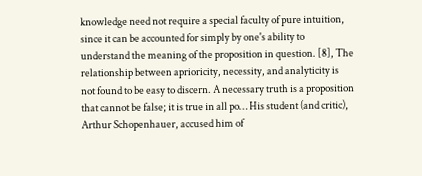knowledge need not require a special faculty of pure intuition, since it can be accounted for simply by one's ability to understand the meaning of the proposition in question. [8], The relationship between aprioricity, necessity, and analyticity is not found to be easy to discern. A necessary truth is a proposition that cannot be false; it is true in all po… His student (and critic), Arthur Schopenhauer, accused him of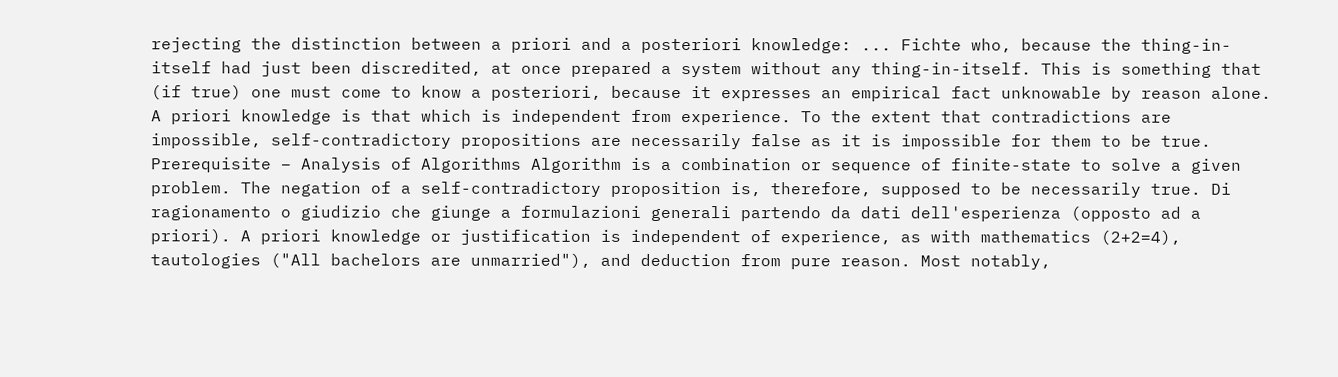rejecting the distinction between a priori and a posteriori knowledge: ... Fichte who, because the thing-in-itself had just been discredited, at once prepared a system without any thing-in-itself. This is something that (if true) one must come to know a posteriori, because it expresses an empirical fact unknowable by reason alone. A priori knowledge is that which is independent from experience. To the extent that contradictions are impossible, self-contradictory propositions are necessarily false as it is impossible for them to be true. Prerequisite – Analysis of Algorithms Algorithm is a combination or sequence of finite-state to solve a given problem. The negation of a self-contradictory proposition is, therefore, supposed to be necessarily true. Di ragionamento o giudizio che giunge a formulazioni generali partendo da dati dell'esperienza (opposto ad a priori). A priori knowledge or justification is independent of experience, as with mathematics (2+2=4), tautologies ("All bachelors are unmarried"), and deduction from pure reason. Most notably,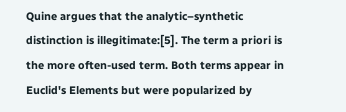Quine argues that the analytic–synthetic distinction is illegitimate:[5]. The term a priori is the more often-used term. Both terms appear in Euclid's Elements but were popularized by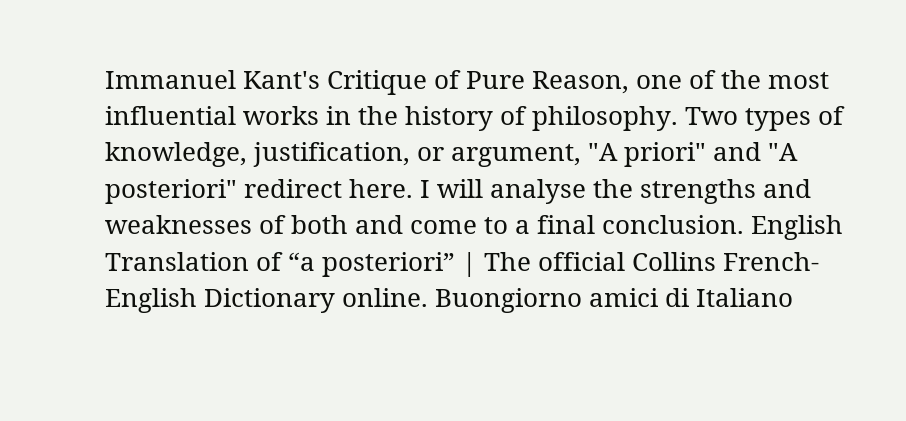Immanuel Kant's Critique of Pure Reason, one of the most influential works in the history of philosophy. Two types of knowledge, justification, or argument, "A priori" and "A posteriori" redirect here. I will analyse the strengths and weaknesses of both and come to a final conclusion. English Translation of “a posteriori” | The official Collins French-English Dictionary online. Buongiorno amici di Italiano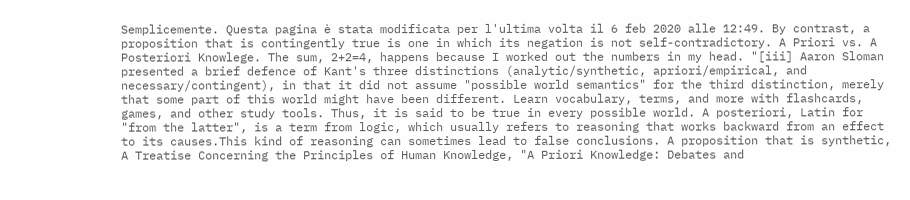Semplicemente. Questa pagina è stata modificata per l'ultima volta il 6 feb 2020 alle 12:49. By contrast, a proposition that is contingently true is one in which its negation is not self-contradictory. A Priori vs. A Posteriori Knowlege. The sum, 2+2=4, happens because I worked out the numbers in my head. "[iii] Aaron Sloman presented a brief defence of Kant's three distinctions (analytic/synthetic, apriori/empirical, and necessary/contingent), in that it did not assume "possible world semantics" for the third distinction, merely that some part of this world might have been different. Learn vocabulary, terms, and more with flashcards, games, and other study tools. Thus, it is said to be true in every possible world. A posteriori, Latin for "from the latter", is a term from logic, which usually refers to reasoning that works backward from an effect to its causes.This kind of reasoning can sometimes lead to false conclusions. A proposition that is synthetic, A Treatise Concerning the Principles of Human Knowledge, "A Priori Knowledge: Debates and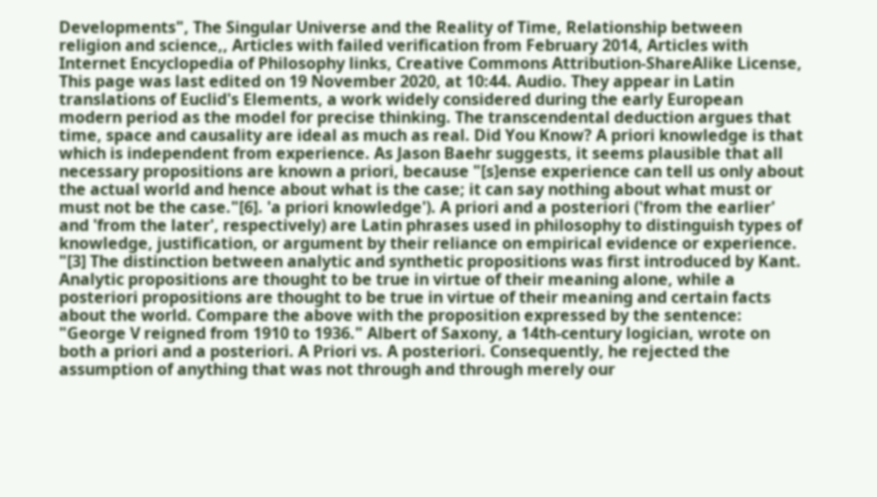Developments", The Singular Universe and the Reality of Time, Relationship between religion and science,, Articles with failed verification from February 2014, Articles with Internet Encyclopedia of Philosophy links, Creative Commons Attribution-ShareAlike License, This page was last edited on 19 November 2020, at 10:44. Audio. They appear in Latin translations of Euclid's Elements, a work widely considered during the early European modern period as the model for precise thinking. The transcendental deduction argues that time, space and causality are ideal as much as real. Did You Know? A priori knowledge is that which is independent from experience. As Jason Baehr suggests, it seems plausible that all necessary propositions are known a priori, because "[s]ense experience can tell us only about the actual world and hence about what is the case; it can say nothing about what must or must not be the case."[6]. 'a priori knowledge'). A priori and a posteriori ('from the earlier' and 'from the later', respectively) are Latin phrases used in philosophy to distinguish types of knowledge, justification, or argument by their reliance on empirical evidence or experience. "[3] The distinction between analytic and synthetic propositions was first introduced by Kant. Analytic propositions are thought to be true in virtue of their meaning alone, while a posteriori propositions are thought to be true in virtue of their meaning and certain facts about the world. Compare the above with the proposition expressed by the sentence: "George V reigned from 1910 to 1936." Albert of Saxony, a 14th-century logician, wrote on both a priori and a posteriori. A Priori vs. A posteriori. Consequently, he rejected the assumption of anything that was not through and through merely our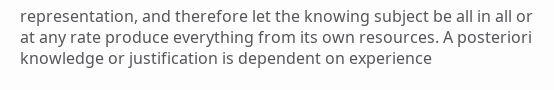representation, and therefore let the knowing subject be all in all or at any rate produce everything from its own resources. A posteriori knowledge or justification is dependent on experience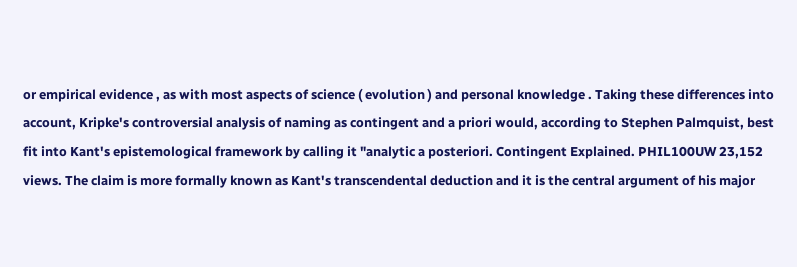or empirical evidence , as with most aspects of science ( evolution ) and personal knowledge . Taking these differences into account, Kripke's controversial analysis of naming as contingent and a priori would, according to Stephen Palmquist, best fit into Kant's epistemological framework by calling it "analytic a posteriori. Contingent Explained. PHIL100UW 23,152 views. The claim is more formally known as Kant's transcendental deduction and it is the central argument of his major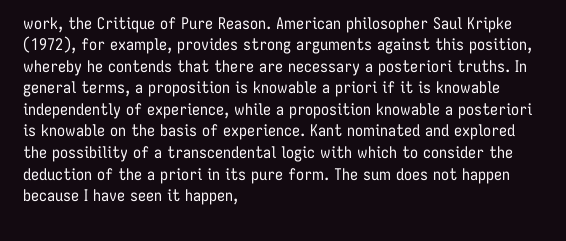work, the Critique of Pure Reason. American philosopher Saul Kripke (1972), for example, provides strong arguments against this position, whereby he contends that there are necessary a posteriori truths. In general terms, a proposition is knowable a priori if it is knowable independently of experience, while a proposition knowable a posteriori is knowable on the basis of experience. Kant nominated and explored the possibility of a transcendental logic with which to consider the deduction of the a priori in its pure form. The sum does not happen because I have seen it happen,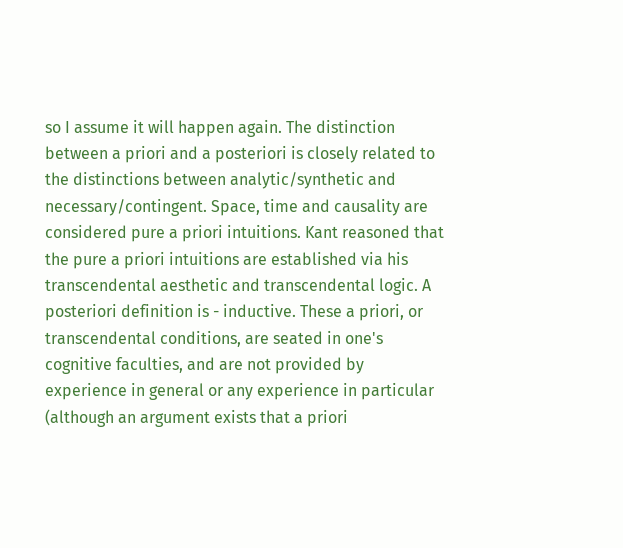so I assume it will happen again. The distinction between a priori and a posteriori is closely related to the distinctions between analytic/synthetic and necessary/contingent. Space, time and causality are considered pure a priori intuitions. Kant reasoned that the pure a priori intuitions are established via his transcendental aesthetic and transcendental logic. A posteriori definition is - inductive. These a priori, or transcendental conditions, are seated in one's cognitive faculties, and are not provided by experience in general or any experience in particular (although an argument exists that a priori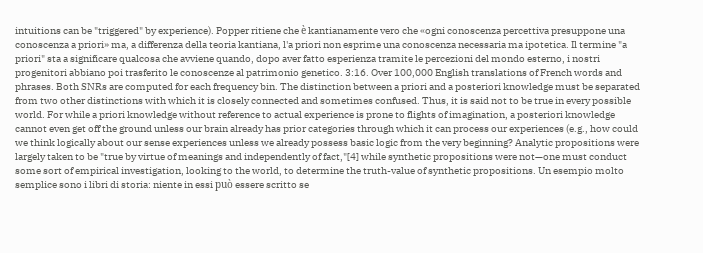intuitions can be "triggered" by experience). Popper ritiene che è kantianamente vero che «ogni conoscenza percettiva presuppone una conoscenza a priori» ma, a differenza della teoria kantiana, l'a priori non esprime una conoscenza necessaria ma ipotetica. Il termine "a priori" sta a significare qualcosa che avviene quando, dopo aver fatto esperienza tramite le percezioni del mondo esterno, i nostri progenitori abbiano poi trasferito le conoscenze al patrimonio genetico. 3:16. Over 100,000 English translations of French words and phrases. Both SNRs are computed for each frequency bin. The distinction between a priori and a posteriori knowledge must be separated from two other distinctions with which it is closely connected and sometimes confused. Thus, it is said not to be true in every possible world. For while a priori knowledge without reference to actual experience is prone to flights of imagination, a posteriori knowledge cannot even get off the ground unless our brain already has prior categories through which it can process our experiences (e.g., how could we think logically about our sense experiences unless we already possess basic logic from the very beginning? Analytic propositions were largely taken to be "true by virtue of meanings and independently of fact,"[4] while synthetic propositions were not—one must conduct some sort of empirical investigation, looking to the world, to determine the truth-value of synthetic propositions. Un esempio molto semplice sono i libri di storia: niente in essi può essere scritto se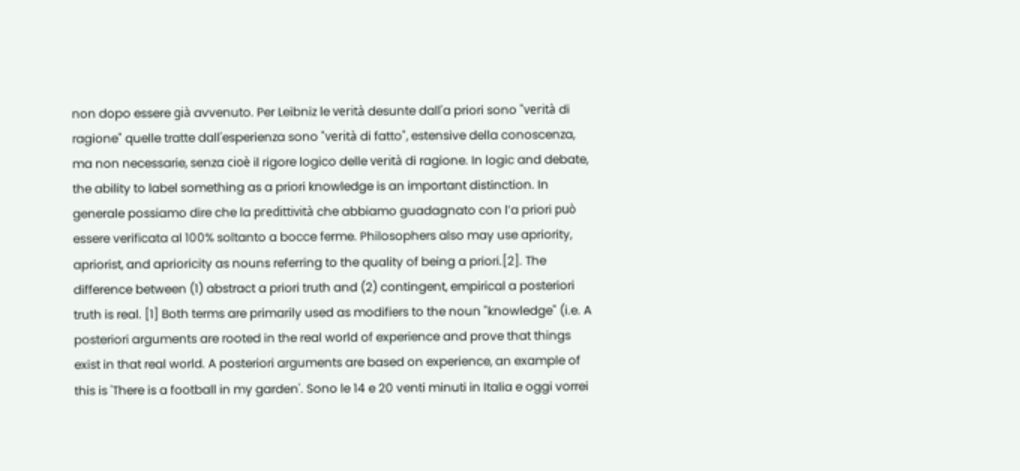non dopo essere già avvenuto. Per Leibniz le verità desunte dall'a priori sono "verità di ragione" quelle tratte dall'esperienza sono "verità di fatto", estensive della conoscenza, ma non necessarie, senza cioè il rigore logico delle verità di ragione. In logic and debate, the ability to label something as a priori knowledge is an important distinction. In generale possiamo dire che la predittività che abbiamo guadagnato con l’a priori può essere verificata al 100% soltanto a bocce ferme. Philosophers also may use apriority, apriorist, and aprioricity as nouns referring to the quality of being a priori.[2]. The difference between (1) abstract a priori truth and (2) contingent, empirical a posteriori truth is real. [1] Both terms are primarily used as modifiers to the noun "knowledge" (i.e. A posteriori arguments are rooted in the real world of experience and prove that things exist in that real world. A posteriori arguments are based on experience, an example of this is 'There is a football in my garden'. Sono le 14 e 20 venti minuti in Italia e oggi vorrei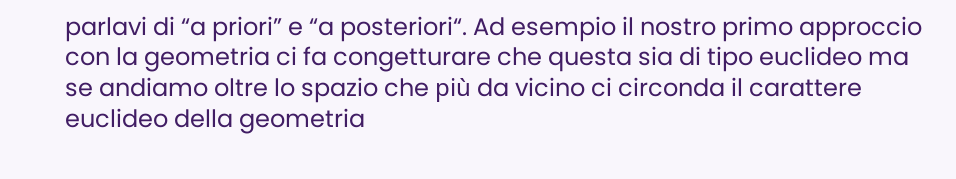parlavi di “a priori” e “a posteriori“. Ad esempio il nostro primo approccio con la geometria ci fa congetturare che questa sia di tipo euclideo ma se andiamo oltre lo spazio che più da vicino ci circonda il carattere euclideo della geometria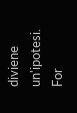diviene un'ipotesi. For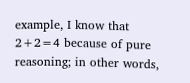example, I know that 2+2=4 because of pure reasoning; in other words,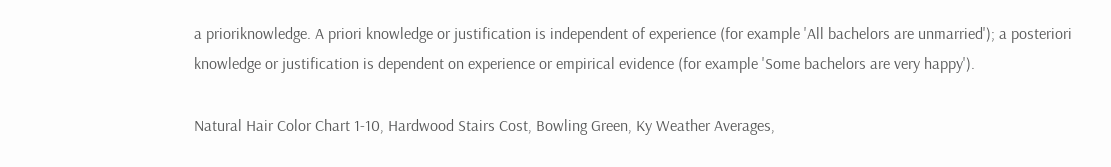a prioriknowledge. A priori knowledge or justification is independent of experience (for example 'All bachelors are unmarried'); a posteriori knowledge or justification is dependent on experience or empirical evidence (for example 'Some bachelors are very happy').

Natural Hair Color Chart 1-10, Hardwood Stairs Cost, Bowling Green, Ky Weather Averages,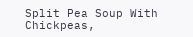Split Pea Soup With Chickpeas,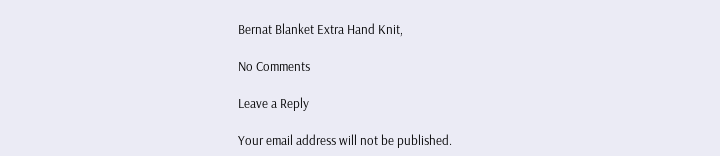Bernat Blanket Extra Hand Knit,

No Comments

Leave a Reply

Your email address will not be published.